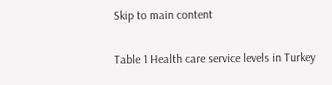Skip to main content

Table 1 Health care service levels in Turkey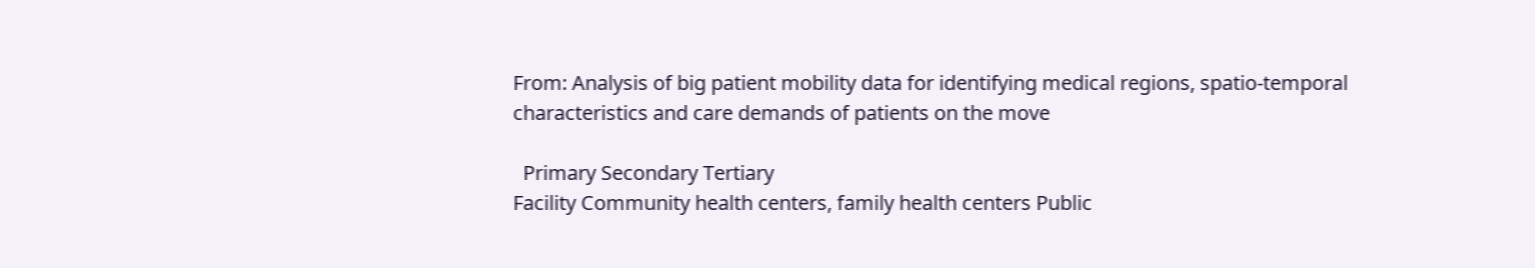From: Analysis of big patient mobility data for identifying medical regions, spatio-temporal characteristics and care demands of patients on the move

  Primary Secondary Tertiary
Facility Community health centers, family health centers Public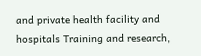and private health facility and hospitals Training and research,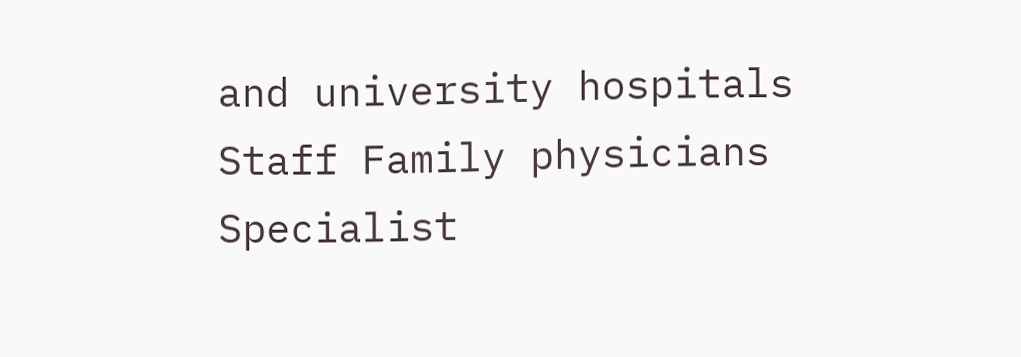and university hospitals
Staff Family physicians Specialist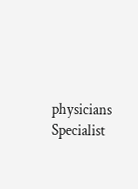physicians Specialist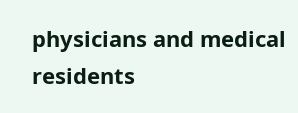physicians and medical residents